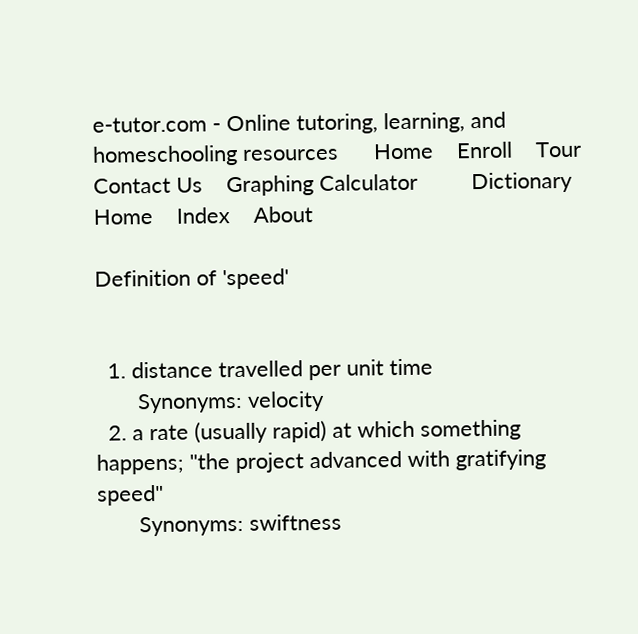e-tutor.com - Online tutoring, learning, and homeschooling resources      Home    Enroll    Tour    Contact Us    Graphing Calculator         Dictionary Home    Index    About

Definition of 'speed'


  1. distance travelled per unit time
       Synonyms: velocity
  2. a rate (usually rapid) at which something happens; "the project advanced with gratifying speed"
       Synonyms: swiftness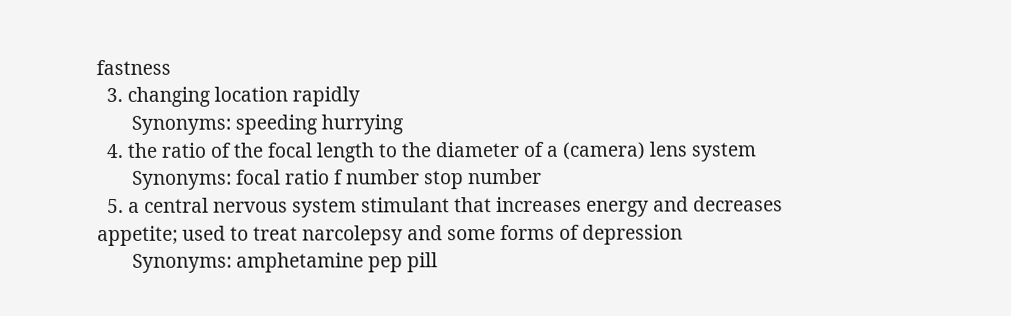fastness
  3. changing location rapidly
       Synonyms: speeding hurrying
  4. the ratio of the focal length to the diameter of a (camera) lens system
       Synonyms: focal ratio f number stop number
  5. a central nervous system stimulant that increases energy and decreases appetite; used to treat narcolepsy and some forms of depression
       Synonyms: amphetamine pep pill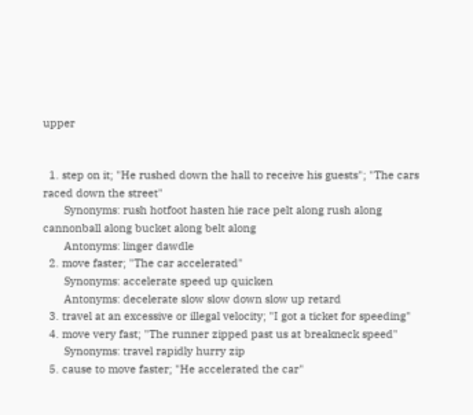upper


  1. step on it; "He rushed down the hall to receive his guests"; "The cars raced down the street"
       Synonyms: rush hotfoot hasten hie race pelt along rush along cannonball along bucket along belt along
       Antonyms: linger dawdle
  2. move faster; "The car accelerated"
       Synonyms: accelerate speed up quicken
       Antonyms: decelerate slow slow down slow up retard
  3. travel at an excessive or illegal velocity; "I got a ticket for speeding"
  4. move very fast; "The runner zipped past us at breakneck speed"
       Synonyms: travel rapidly hurry zip
  5. cause to move faster; "He accelerated the car"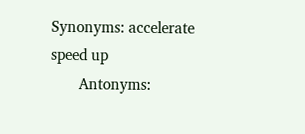Synonyms: accelerate speed up
       Antonyms: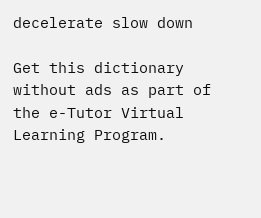decelerate slow down

Get this dictionary without ads as part of the e-Tutor Virtual Learning Program.